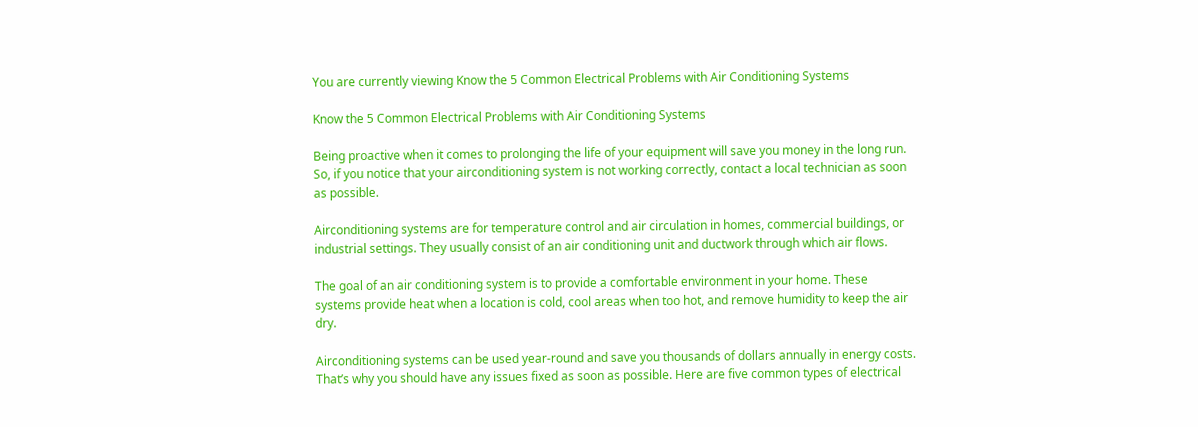You are currently viewing Know the 5 Common Electrical Problems with Air Conditioning Systems

Know the 5 Common Electrical Problems with Air Conditioning Systems

Being proactive when it comes to prolonging the life of your equipment will save you money in the long run. So, if you notice that your airconditioning system is not working correctly, contact a local technician as soon as possible.

Airconditioning systems are for temperature control and air circulation in homes, commercial buildings, or industrial settings. They usually consist of an air conditioning unit and ductwork through which air flows.

The goal of an air conditioning system is to provide a comfortable environment in your home. These systems provide heat when a location is cold, cool areas when too hot, and remove humidity to keep the air dry.

Airconditioning systems can be used year-round and save you thousands of dollars annually in energy costs. That’s why you should have any issues fixed as soon as possible. Here are five common types of electrical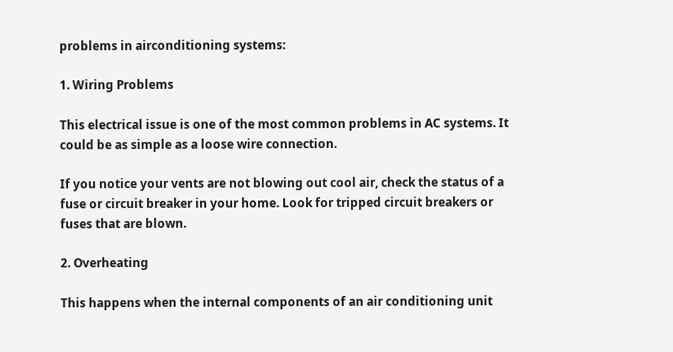problems in airconditioning systems:

1. Wiring Problems

This electrical issue is one of the most common problems in AC systems. It could be as simple as a loose wire connection.

If you notice your vents are not blowing out cool air, check the status of a fuse or circuit breaker in your home. Look for tripped circuit breakers or fuses that are blown.

2. Overheating

This happens when the internal components of an air conditioning unit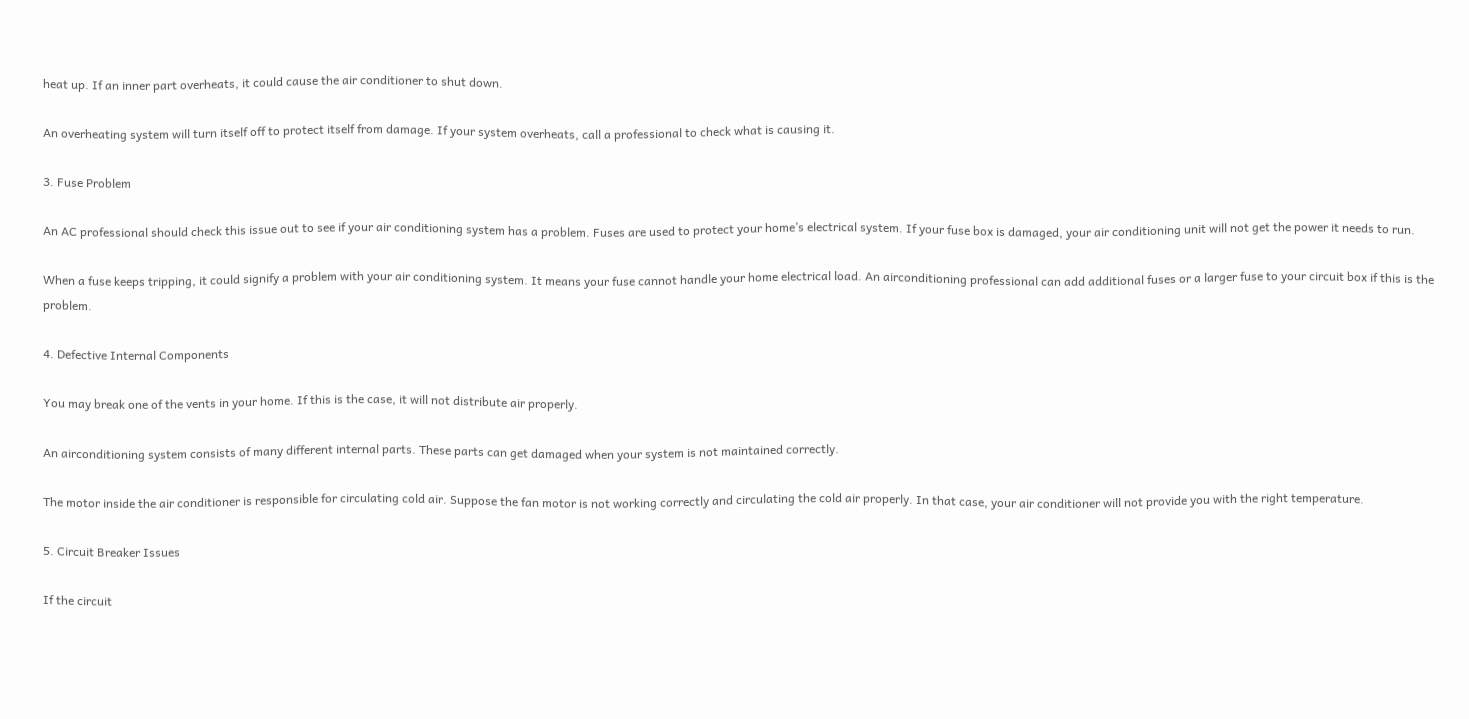heat up. If an inner part overheats, it could cause the air conditioner to shut down.

An overheating system will turn itself off to protect itself from damage. If your system overheats, call a professional to check what is causing it.

3. Fuse Problem

An AC professional should check this issue out to see if your air conditioning system has a problem. Fuses are used to protect your home’s electrical system. If your fuse box is damaged, your air conditioning unit will not get the power it needs to run.

When a fuse keeps tripping, it could signify a problem with your air conditioning system. It means your fuse cannot handle your home electrical load. An airconditioning professional can add additional fuses or a larger fuse to your circuit box if this is the problem.

4. Defective Internal Components

You may break one of the vents in your home. If this is the case, it will not distribute air properly.

An airconditioning system consists of many different internal parts. These parts can get damaged when your system is not maintained correctly.

The motor inside the air conditioner is responsible for circulating cold air. Suppose the fan motor is not working correctly and circulating the cold air properly. In that case, your air conditioner will not provide you with the right temperature.

5. Circuit Breaker Issues

If the circuit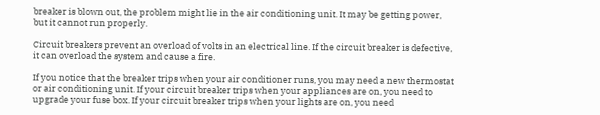breaker is blown out, the problem might lie in the air conditioning unit. It may be getting power, but it cannot run properly.

Circuit breakers prevent an overload of volts in an electrical line. If the circuit breaker is defective, it can overload the system and cause a fire.

If you notice that the breaker trips when your air conditioner runs, you may need a new thermostat or air conditioning unit. If your circuit breaker trips when your appliances are on, you need to upgrade your fuse box. If your circuit breaker trips when your lights are on, you need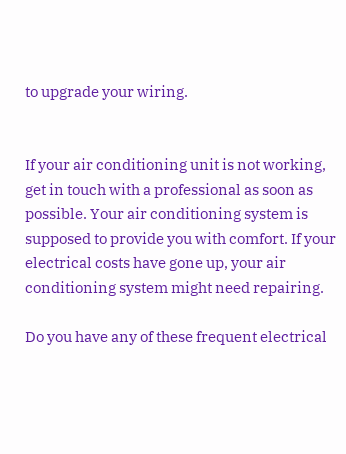to upgrade your wiring.


If your air conditioning unit is not working, get in touch with a professional as soon as possible. Your air conditioning system is supposed to provide you with comfort. If your electrical costs have gone up, your air conditioning system might need repairing.

Do you have any of these frequent electrical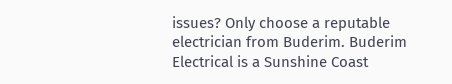issues? Only choose a reputable electrician from Buderim. Buderim Electrical is a Sunshine Coast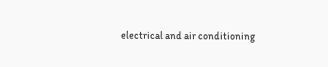electrical and air conditioning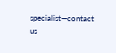specialist—contact us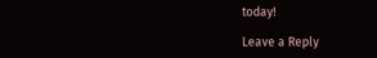today!

Leave a Reply